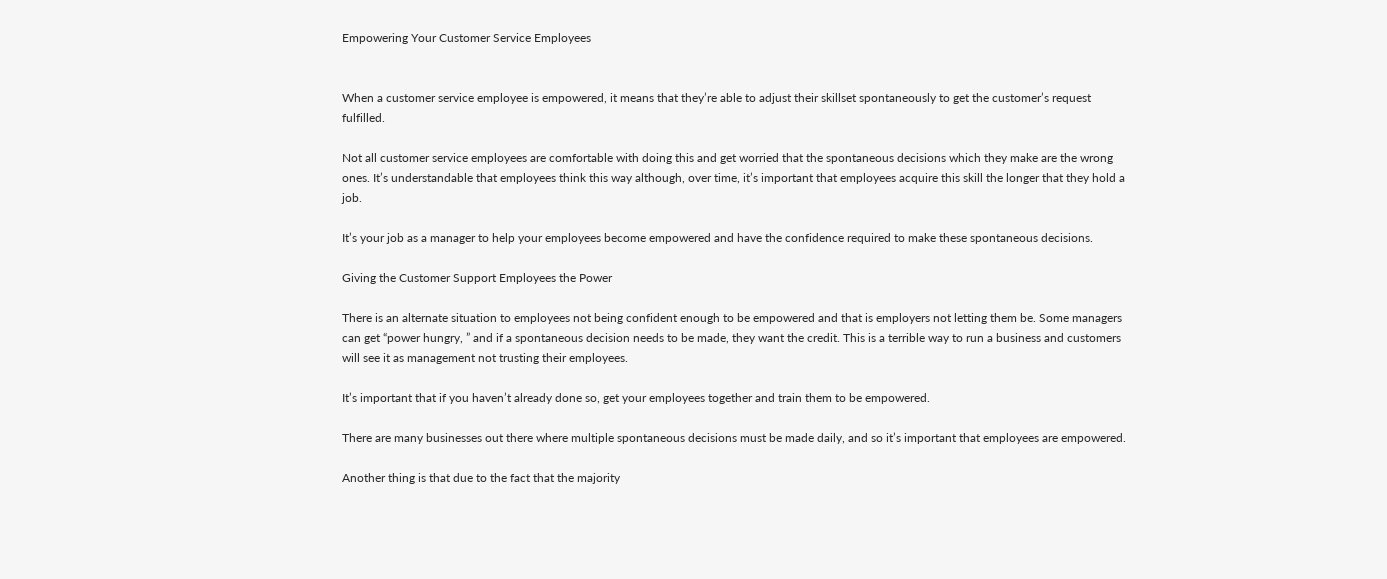Empowering Your Customer Service Employees


When a customer service employee is empowered, it means that they’re able to adjust their skillset spontaneously to get the customer’s request fulfilled.

Not all customer service employees are comfortable with doing this and get worried that the spontaneous decisions which they make are the wrong ones. It’s understandable that employees think this way although, over time, it’s important that employees acquire this skill the longer that they hold a job.

It’s your job as a manager to help your employees become empowered and have the confidence required to make these spontaneous decisions.

Giving the Customer Support Employees the Power

There is an alternate situation to employees not being confident enough to be empowered and that is employers not letting them be. Some managers can get “power hungry, ” and if a spontaneous decision needs to be made, they want the credit. This is a terrible way to run a business and customers will see it as management not trusting their employees.

It’s important that if you haven’t already done so, get your employees together and train them to be empowered.

There are many businesses out there where multiple spontaneous decisions must be made daily, and so it’s important that employees are empowered.

Another thing is that due to the fact that the majority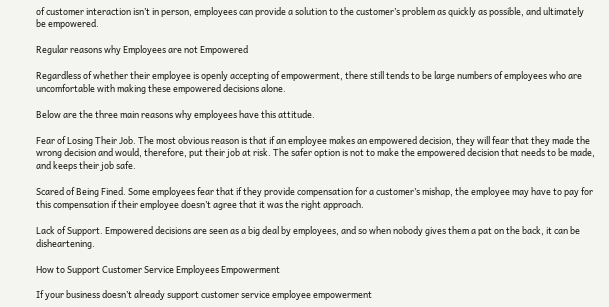of customer interaction isn’t in person, employees can provide a solution to the customer’s problem as quickly as possible, and ultimately be empowered.

Regular reasons why Employees are not Empowered

Regardless of whether their employee is openly accepting of empowerment, there still tends to be large numbers of employees who are uncomfortable with making these empowered decisions alone.

Below are the three main reasons why employees have this attitude.

Fear of Losing Their Job. The most obvious reason is that if an employee makes an empowered decision, they will fear that they made the wrong decision and would, therefore, put their job at risk. The safer option is not to make the empowered decision that needs to be made, and keeps their job safe.

Scared of Being Fined. Some employees fear that if they provide compensation for a customer’s mishap, the employee may have to pay for this compensation if their employee doesn’t agree that it was the right approach.

Lack of Support. Empowered decisions are seen as a big deal by employees, and so when nobody gives them a pat on the back, it can be disheartening.

How to Support Customer Service Employees Empowerment

If your business doesn’t already support customer service employee empowerment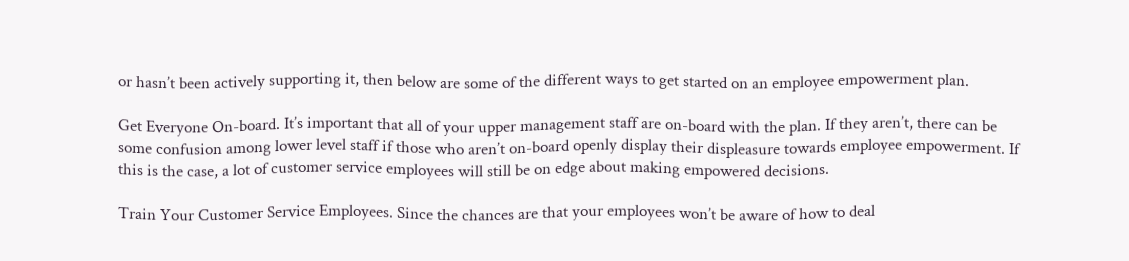or hasn’t been actively supporting it, then below are some of the different ways to get started on an employee empowerment plan.

Get Everyone On-board. It’s important that all of your upper management staff are on-board with the plan. If they aren’t, there can be some confusion among lower level staff if those who aren’t on-board openly display their displeasure towards employee empowerment. If this is the case, a lot of customer service employees will still be on edge about making empowered decisions.

Train Your Customer Service Employees. Since the chances are that your employees won’t be aware of how to deal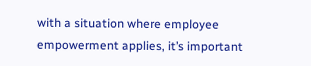with a situation where employee empowerment applies, it’s important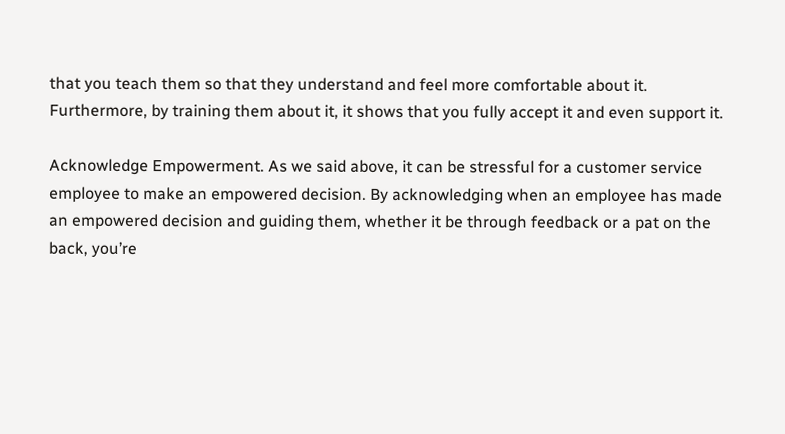that you teach them so that they understand and feel more comfortable about it. Furthermore, by training them about it, it shows that you fully accept it and even support it.

Acknowledge Empowerment. As we said above, it can be stressful for a customer service employee to make an empowered decision. By acknowledging when an employee has made an empowered decision and guiding them, whether it be through feedback or a pat on the back, you’re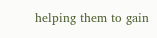helping them to gain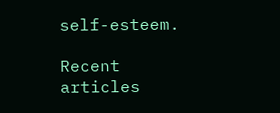self-esteem.

Recent articles